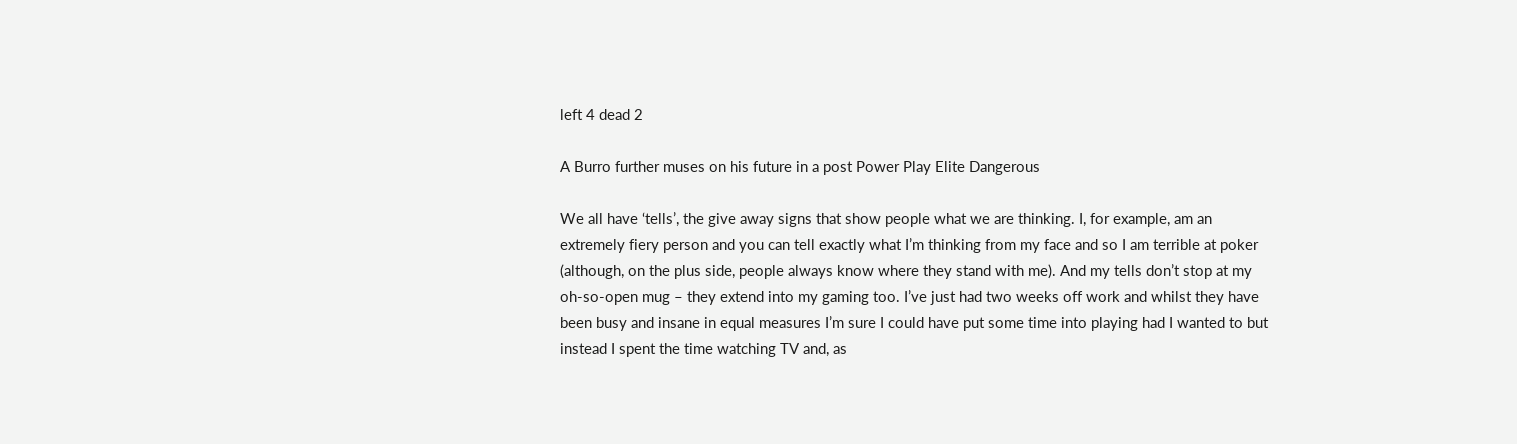left 4 dead 2

A Burro further muses on his future in a post Power Play Elite Dangerous

We all have ‘tells’, the give away signs that show people what we are thinking. I, for example, am an extremely fiery person and you can tell exactly what I’m thinking from my face and so I am terrible at poker (although, on the plus side, people always know where they stand with me). And my tells don’t stop at my oh-so-open mug – they extend into my gaming too. I’ve just had two weeks off work and whilst they have been busy and insane in equal measures I’m sure I could have put some time into playing had I wanted to but instead I spent the time watching TV and, as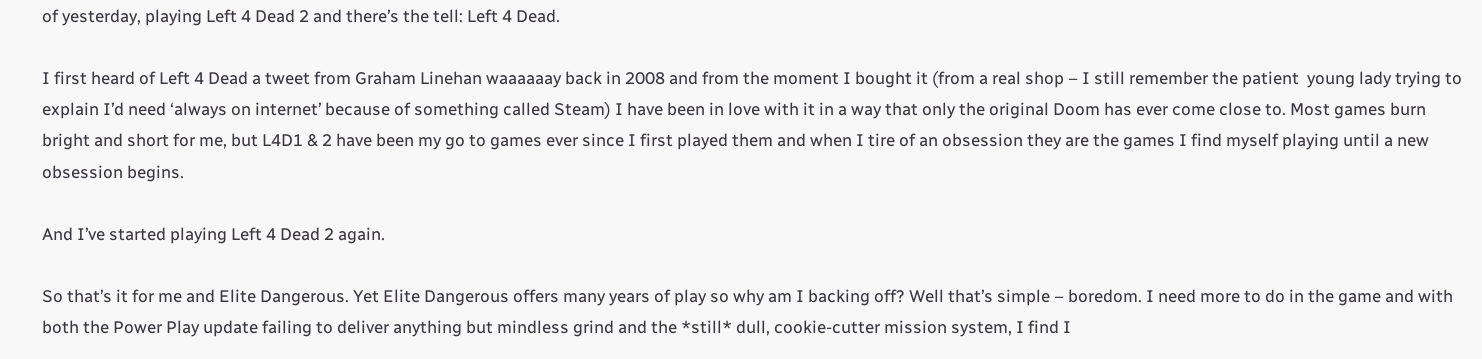of yesterday, playing Left 4 Dead 2 and there’s the tell: Left 4 Dead.

I first heard of Left 4 Dead a tweet from Graham Linehan waaaaaay back in 2008 and from the moment I bought it (from a real shop – I still remember the patient  young lady trying to explain I’d need ‘always on internet’ because of something called Steam) I have been in love with it in a way that only the original Doom has ever come close to. Most games burn bright and short for me, but L4D1 & 2 have been my go to games ever since I first played them and when I tire of an obsession they are the games I find myself playing until a new obsession begins.

And I’ve started playing Left 4 Dead 2 again.

So that’s it for me and Elite Dangerous. Yet Elite Dangerous offers many years of play so why am I backing off? Well that’s simple – boredom. I need more to do in the game and with both the Power Play update failing to deliver anything but mindless grind and the *still* dull, cookie-cutter mission system, I find I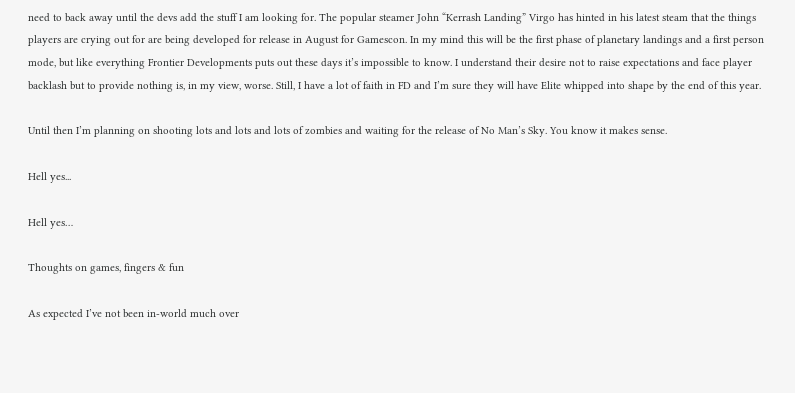need to back away until the devs add the stuff I am looking for. The popular steamer John “Kerrash Landing” Virgo has hinted in his latest steam that the things players are crying out for are being developed for release in August for Gamescon. In my mind this will be the first phase of planetary landings and a first person mode, but like everything Frontier Developments puts out these days it’s impossible to know. I understand their desire not to raise expectations and face player backlash but to provide nothing is, in my view, worse. Still, I have a lot of faith in FD and I’m sure they will have Elite whipped into shape by the end of this year.

Until then I’m planning on shooting lots and lots and lots of zombies and waiting for the release of No Man’s Sky. You know it makes sense.

Hell yes...

Hell yes…

Thoughts on games, fingers & fun

As expected I’ve not been in-world much over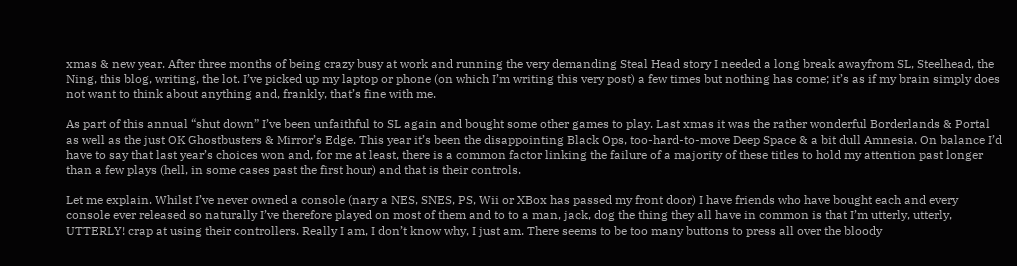xmas & new year. After three months of being crazy busy at work and running the very demanding Steal Head story I needed a long break awayfrom SL, Steelhead, the Ning, this blog, writing, the lot. I’ve picked up my laptop or phone (on which I’m writing this very post) a few times but nothing has come; it’s as if my brain simply does not want to think about anything and, frankly, that’s fine with me.

As part of this annual “shut down” I’ve been unfaithful to SL again and bought some other games to play. Last xmas it was the rather wonderful Borderlands & Portal as well as the just OK Ghostbusters & Mirror’s Edge. This year it’s been the disappointing Black Ops, too-hard-to-move Deep Space & a bit dull Amnesia. On balance I’d have to say that last year’s choices won and, for me at least, there is a common factor linking the failure of a majority of these titles to hold my attention past longer than a few plays (hell, in some cases past the first hour) and that is their controls.

Let me explain. Whilst I’ve never owned a console (nary a NES, SNES, PS, Wii or XBox has passed my front door) I have friends who have bought each and every console ever released so naturally I’ve therefore played on most of them and to to a man, jack, dog the thing they all have in common is that I’m utterly, utterly, UTTERLY! crap at using their controllers. Really I am, I don’t know why, I just am. There seems to be too many buttons to press all over the bloody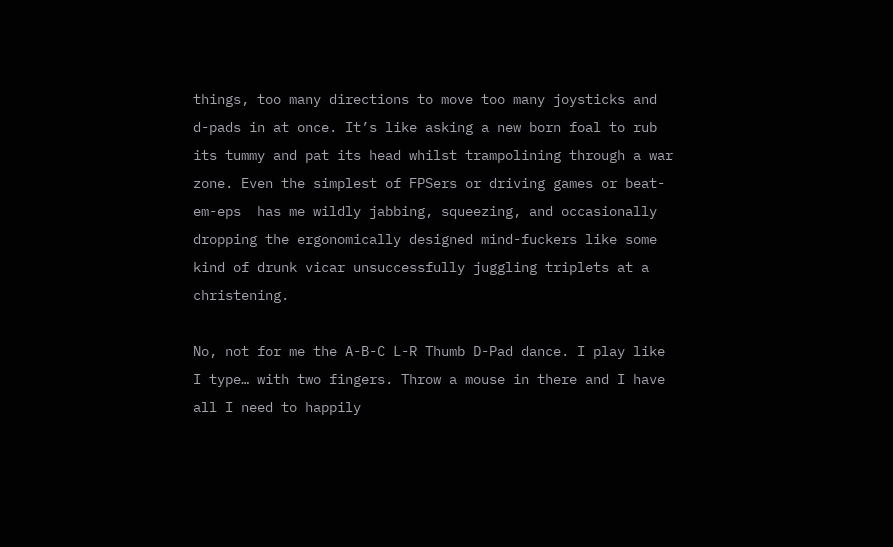things, too many directions to move too many joysticks and d-pads in at once. It’s like asking a new born foal to rub its tummy and pat its head whilst trampolining through a war zone. Even the simplest of FPSers or driving games or beat-em-eps  has me wildly jabbing, squeezing, and occasionally dropping the ergonomically designed mind-fuckers like some kind of drunk vicar unsuccessfully juggling triplets at a christening.

No, not for me the A-B-C L-R Thumb D-Pad dance. I play like I type… with two fingers. Throw a mouse in there and I have all I need to happily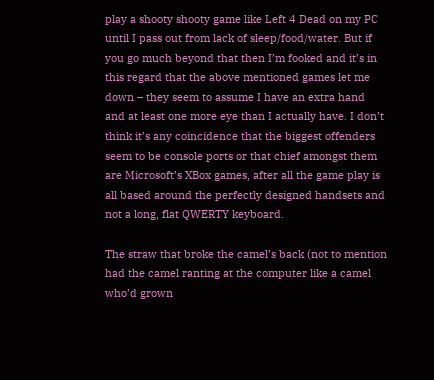play a shooty shooty game like Left 4 Dead on my PC until I pass out from lack of sleep/food/water. But if you go much beyond that then I’m fooked and it’s in this regard that the above mentioned games let me down – they seem to assume I have an extra hand and at least one more eye than I actually have. I don’t think it’s any coincidence that the biggest offenders seem to be console ports or that chief amongst them are Microsoft’s XBox games, after all the game play is all based around the perfectly designed handsets and not a long, flat QWERTY keyboard.

The straw that broke the camel’s back (not to mention had the camel ranting at the computer like a camel who’d grown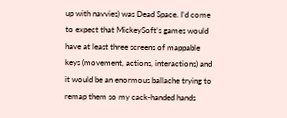up with navvies) was Dead Space. I’d come to expect that MickeySoft’s games would have at least three screens of mappable keys (movement, actions, interactions) and it would be an enormous ballache trying to remap them so my cack-handed hands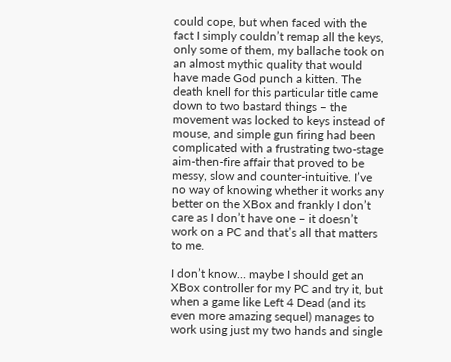could cope, but when faced with the fact I simply couldn’t remap all the keys, only some of them, my ballache took on an almost mythic quality that would have made God punch a kitten. The death knell for this particular title came down to two bastard things – the movement was locked to keys instead of mouse, and simple gun firing had been complicated with a frustrating two-stage aim-then-fire affair that proved to be messy, slow and counter-intuitive. I’ve no way of knowing whether it works any better on the XBox and frankly I don’t care as I don’t have one – it doesn’t work on a PC and that’s all that matters to me.

I don’t know… maybe I should get an XBox controller for my PC and try it, but when a game like Left 4 Dead (and its even more amazing sequel) manages to work using just my two hands and single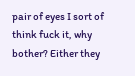pair of eyes I sort of think fuck it, why bother? Either they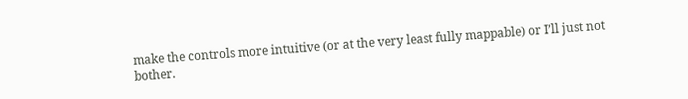make the controls more intuitive (or at the very least fully mappable) or I’ll just not bother.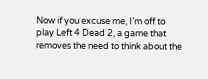Now if you excuse me, I’m off to play Left 4 Dead 2, a game that removes the need to think about the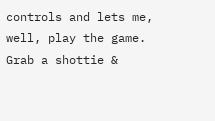controls and lets me, well, play the game. Grab a shottie &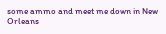some ammo and meet me down in New Orleans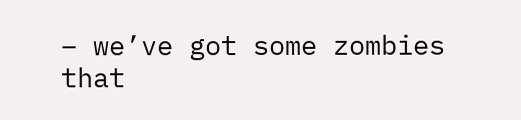– we’ve got some zombies that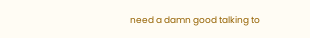need a damn good talking to